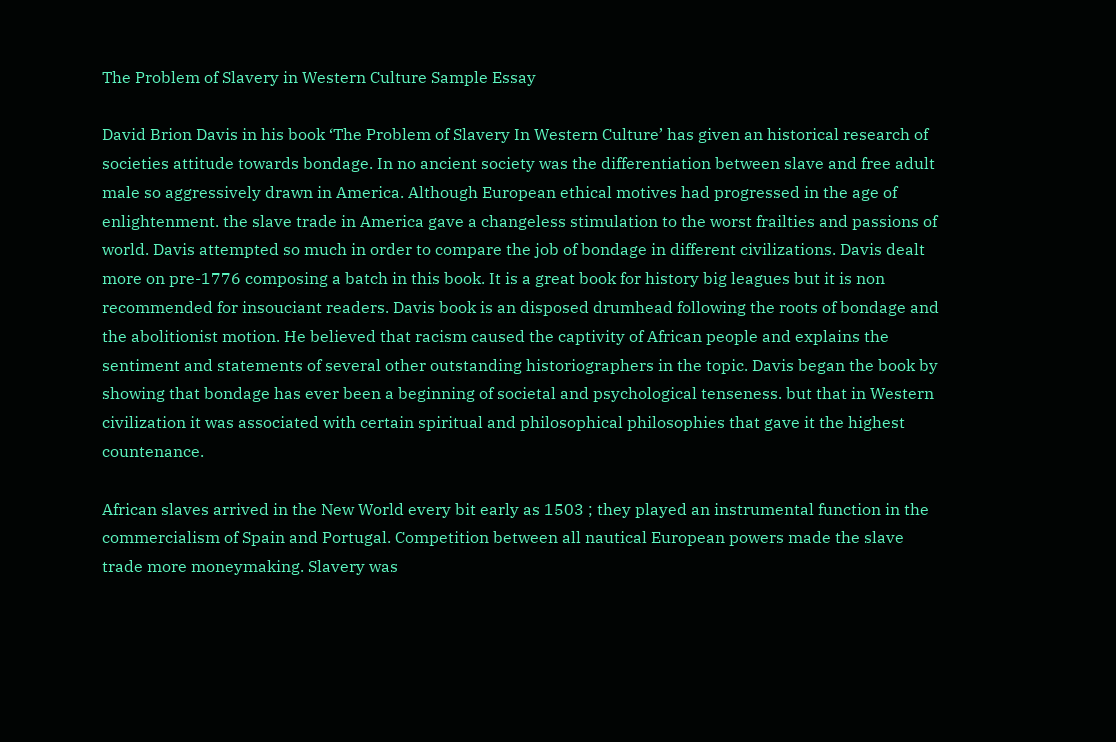The Problem of Slavery in Western Culture Sample Essay

David Brion Davis in his book ‘The Problem of Slavery In Western Culture’ has given an historical research of societies attitude towards bondage. In no ancient society was the differentiation between slave and free adult male so aggressively drawn in America. Although European ethical motives had progressed in the age of enlightenment. the slave trade in America gave a changeless stimulation to the worst frailties and passions of world. Davis attempted so much in order to compare the job of bondage in different civilizations. Davis dealt more on pre-1776 composing a batch in this book. It is a great book for history big leagues but it is non recommended for insouciant readers. Davis book is an disposed drumhead following the roots of bondage and the abolitionist motion. He believed that racism caused the captivity of African people and explains the sentiment and statements of several other outstanding historiographers in the topic. Davis began the book by showing that bondage has ever been a beginning of societal and psychological tenseness. but that in Western civilization it was associated with certain spiritual and philosophical philosophies that gave it the highest countenance.

African slaves arrived in the New World every bit early as 1503 ; they played an instrumental function in the commercialism of Spain and Portugal. Competition between all nautical European powers made the slave trade more moneymaking. Slavery was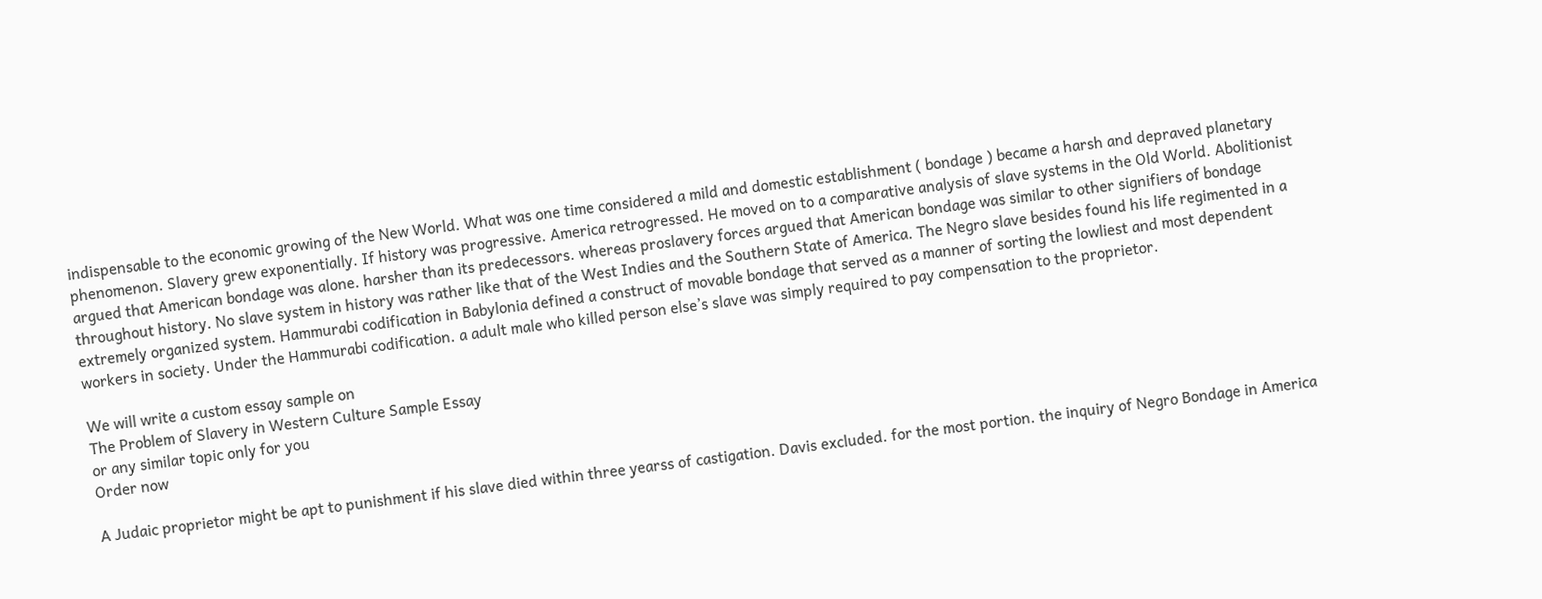indispensable to the economic growing of the New World. What was one time considered a mild and domestic establishment ( bondage ) became a harsh and depraved planetary phenomenon. Slavery grew exponentially. If history was progressive. America retrogressed. He moved on to a comparative analysis of slave systems in the Old World. Abolitionist argued that American bondage was alone. harsher than its predecessors. whereas proslavery forces argued that American bondage was similar to other signifiers of bondage throughout history. No slave system in history was rather like that of the West Indies and the Southern State of America. The Negro slave besides found his life regimented in a extremely organized system. Hammurabi codification in Babylonia defined a construct of movable bondage that served as a manner of sorting the lowliest and most dependent workers in society. Under the Hammurabi codification. a adult male who killed person else’s slave was simply required to pay compensation to the proprietor.

We will write a custom essay sample on
The Problem of Slavery in Western Culture Sample Essay
or any similar topic only for you
Order now

A Judaic proprietor might be apt to punishment if his slave died within three yearss of castigation. Davis excluded. for the most portion. the inquiry of Negro Bondage in America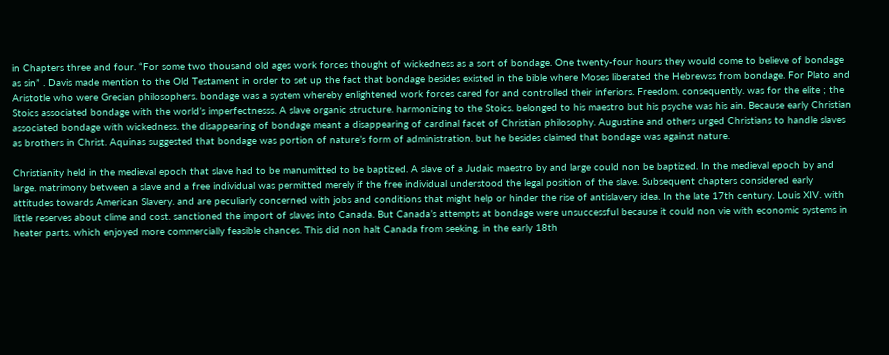in Chapters three and four. “For some two thousand old ages work forces thought of wickedness as a sort of bondage. One twenty-four hours they would come to believe of bondage as sin” . Davis made mention to the Old Testament in order to set up the fact that bondage besides existed in the bible where Moses liberated the Hebrewss from bondage. For Plato and Aristotle who were Grecian philosophers. bondage was a system whereby enlightened work forces cared for and controlled their inferiors. Freedom. consequently. was for the elite ; the Stoics associated bondage with the world’s imperfectnesss. A slave organic structure. harmonizing to the Stoics. belonged to his maestro but his psyche was his ain. Because early Christian associated bondage with wickedness. the disappearing of bondage meant a disappearing of cardinal facet of Christian philosophy. Augustine and others urged Christians to handle slaves as brothers in Christ. Aquinas suggested that bondage was portion of nature’s form of administration. but he besides claimed that bondage was against nature.

Christianity held in the medieval epoch that slave had to be manumitted to be baptized. A slave of a Judaic maestro by and large could non be baptized. In the medieval epoch by and large. matrimony between a slave and a free individual was permitted merely if the free individual understood the legal position of the slave. Subsequent chapters considered early attitudes towards American Slavery. and are peculiarly concerned with jobs and conditions that might help or hinder the rise of antislavery idea. In the late 17th century. Louis XIV. with little reserves about clime and cost. sanctioned the import of slaves into Canada. But Canada’s attempts at bondage were unsuccessful because it could non vie with economic systems in heater parts. which enjoyed more commercially feasible chances. This did non halt Canada from seeking. in the early 18th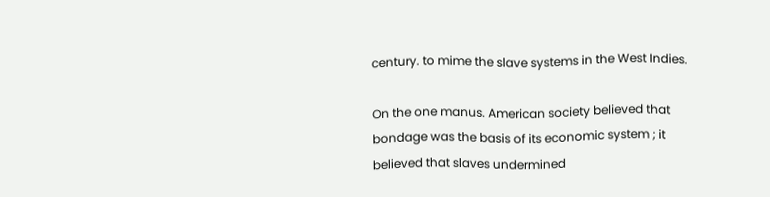century. to mime the slave systems in the West Indies.

On the one manus. American society believed that bondage was the basis of its economic system ; it believed that slaves undermined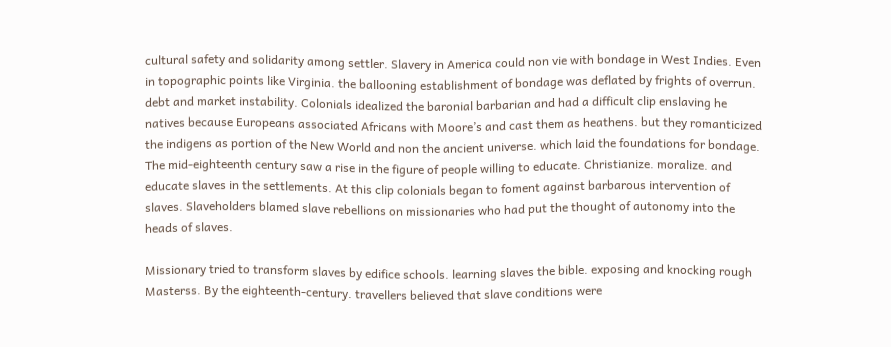cultural safety and solidarity among settler. Slavery in America could non vie with bondage in West Indies. Even in topographic points like Virginia. the ballooning establishment of bondage was deflated by frights of overrun. debt and market instability. Colonials idealized the baronial barbarian and had a difficult clip enslaving he natives because Europeans associated Africans with Moore’s and cast them as heathens. but they romanticized the indigens as portion of the New World and non the ancient universe. which laid the foundations for bondage. The mid-eighteenth century saw a rise in the figure of people willing to educate. Christianize. moralize. and educate slaves in the settlements. At this clip colonials began to foment against barbarous intervention of slaves. Slaveholders blamed slave rebellions on missionaries who had put the thought of autonomy into the heads of slaves.

Missionary tried to transform slaves by edifice schools. learning slaves the bible. exposing and knocking rough Masterss. By the eighteenth-century. travellers believed that slave conditions were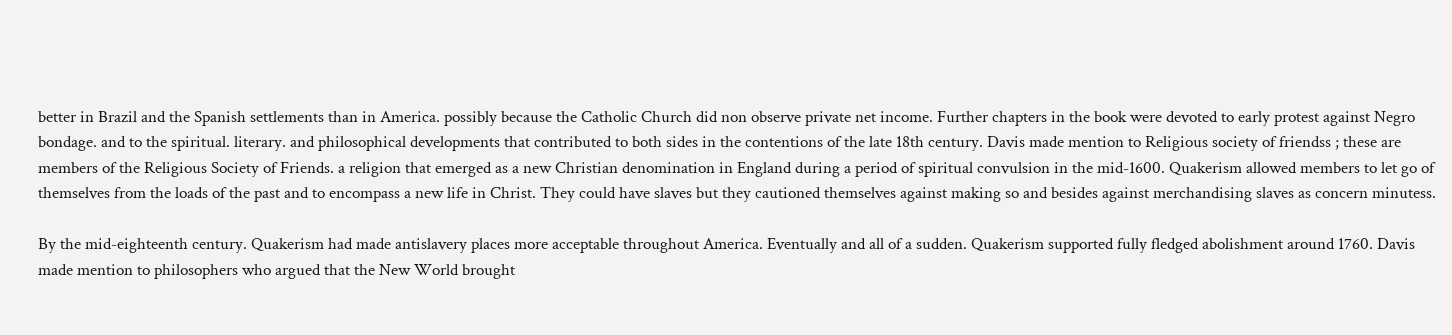better in Brazil and the Spanish settlements than in America. possibly because the Catholic Church did non observe private net income. Further chapters in the book were devoted to early protest against Negro bondage. and to the spiritual. literary. and philosophical developments that contributed to both sides in the contentions of the late 18th century. Davis made mention to Religious society of friendss ; these are members of the Religious Society of Friends. a religion that emerged as a new Christian denomination in England during a period of spiritual convulsion in the mid-1600. Quakerism allowed members to let go of themselves from the loads of the past and to encompass a new life in Christ. They could have slaves but they cautioned themselves against making so and besides against merchandising slaves as concern minutess.

By the mid-eighteenth century. Quakerism had made antislavery places more acceptable throughout America. Eventually and all of a sudden. Quakerism supported fully fledged abolishment around 1760. Davis made mention to philosophers who argued that the New World brought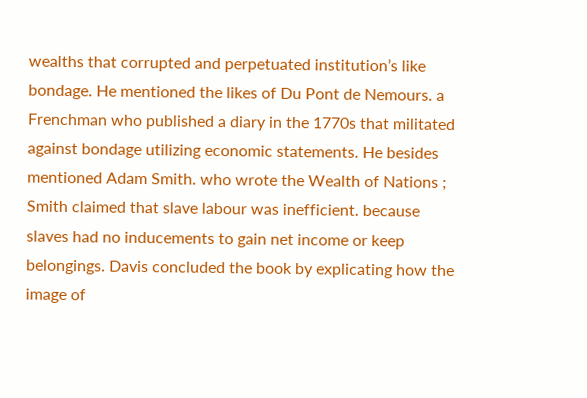wealths that corrupted and perpetuated institution’s like bondage. He mentioned the likes of Du Pont de Nemours. a Frenchman who published a diary in the 1770s that militated against bondage utilizing economic statements. He besides mentioned Adam Smith. who wrote the Wealth of Nations ; Smith claimed that slave labour was inefficient. because slaves had no inducements to gain net income or keep belongings. Davis concluded the book by explicating how the image of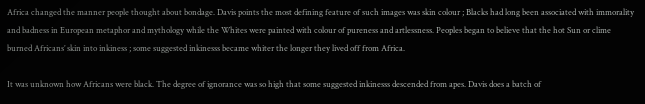Africa changed the manner people thought about bondage. Davis points the most defining feature of such images was skin colour ; Blacks had long been associated with immorality and badness in European metaphor and mythology while the Whites were painted with colour of pureness and artlessness. Peoples began to believe that the hot Sun or clime burned Africans’ skin into inkiness ; some suggested inkinesss became whiter the longer they lived off from Africa.

It was unknown how Africans were black. The degree of ignorance was so high that some suggested inkinesss descended from apes. Davis does a batch of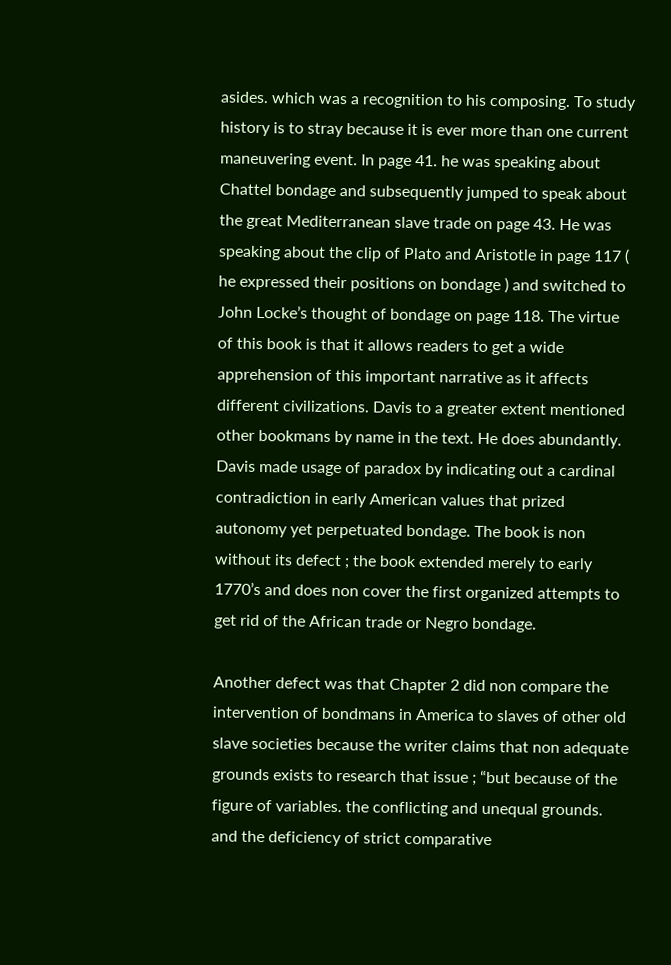asides. which was a recognition to his composing. To study history is to stray because it is ever more than one current maneuvering event. In page 41. he was speaking about Chattel bondage and subsequently jumped to speak about the great Mediterranean slave trade on page 43. He was speaking about the clip of Plato and Aristotle in page 117 ( he expressed their positions on bondage ) and switched to John Locke’s thought of bondage on page 118. The virtue of this book is that it allows readers to get a wide apprehension of this important narrative as it affects different civilizations. Davis to a greater extent mentioned other bookmans by name in the text. He does abundantly. Davis made usage of paradox by indicating out a cardinal contradiction in early American values that prized autonomy yet perpetuated bondage. The book is non without its defect ; the book extended merely to early 1770’s and does non cover the first organized attempts to get rid of the African trade or Negro bondage.

Another defect was that Chapter 2 did non compare the intervention of bondmans in America to slaves of other old slave societies because the writer claims that non adequate grounds exists to research that issue ; “but because of the figure of variables. the conflicting and unequal grounds. and the deficiency of strict comparative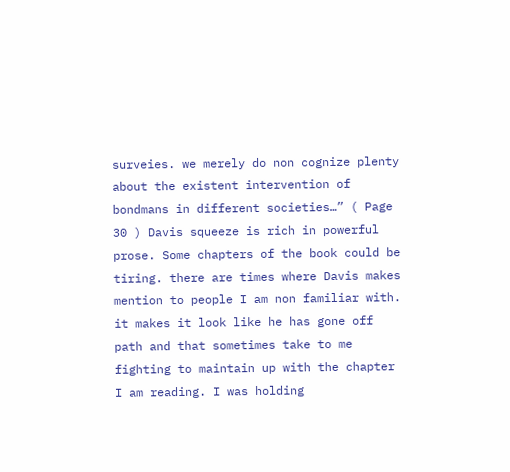surveies. we merely do non cognize plenty about the existent intervention of bondmans in different societies…” ( Page 30 ) Davis squeeze is rich in powerful prose. Some chapters of the book could be tiring. there are times where Davis makes mention to people I am non familiar with. it makes it look like he has gone off path and that sometimes take to me fighting to maintain up with the chapter I am reading. I was holding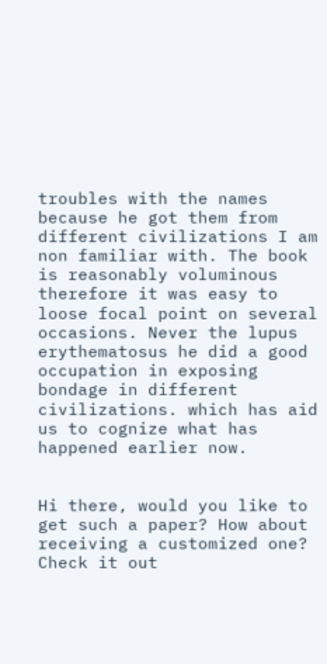troubles with the names because he got them from different civilizations I am non familiar with. The book is reasonably voluminous therefore it was easy to loose focal point on several occasions. Never the lupus erythematosus he did a good occupation in exposing bondage in different civilizations. which has aid us to cognize what has happened earlier now.


Hi there, would you like to get such a paper? How about receiving a customized one? Check it out